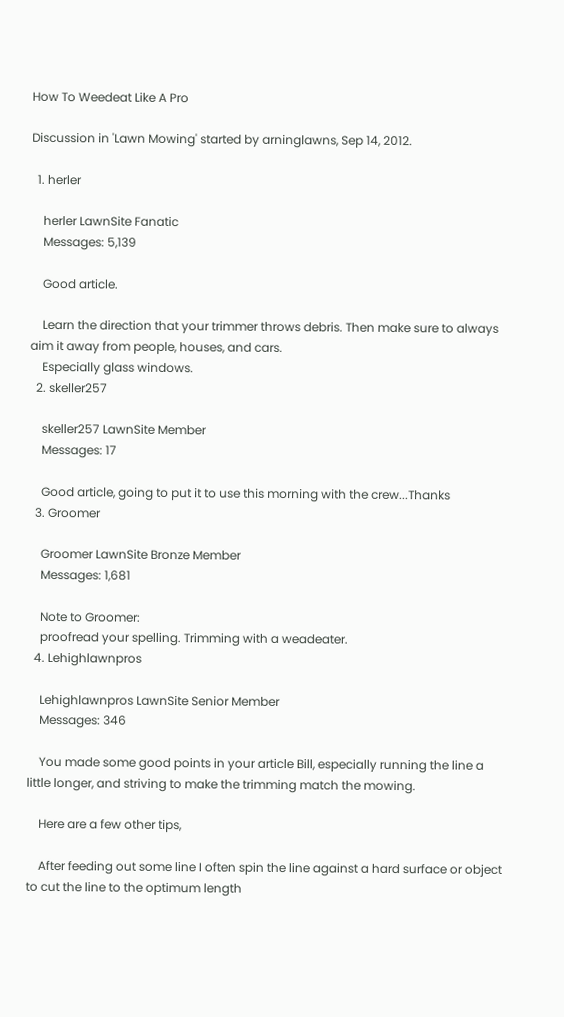How To Weedeat Like A Pro

Discussion in 'Lawn Mowing' started by arninglawns, Sep 14, 2012.

  1. herler

    herler LawnSite Fanatic
    Messages: 5,139

    Good article.

    Learn the direction that your trimmer throws debris. Then make sure to always aim it away from people, houses, and cars.
    Especially glass windows.
  2. skeller257

    skeller257 LawnSite Member
    Messages: 17

    Good article, going to put it to use this morning with the crew...Thanks
  3. Groomer

    Groomer LawnSite Bronze Member
    Messages: 1,681

    Note to Groomer:
    proofread your spelling. Trimming with a weadeater.
  4. Lehighlawnpros

    Lehighlawnpros LawnSite Senior Member
    Messages: 346

    You made some good points in your article Bill, especially running the line a little longer, and striving to make the trimming match the mowing.

    Here are a few other tips,

    After feeding out some line I often spin the line against a hard surface or object to cut the line to the optimum length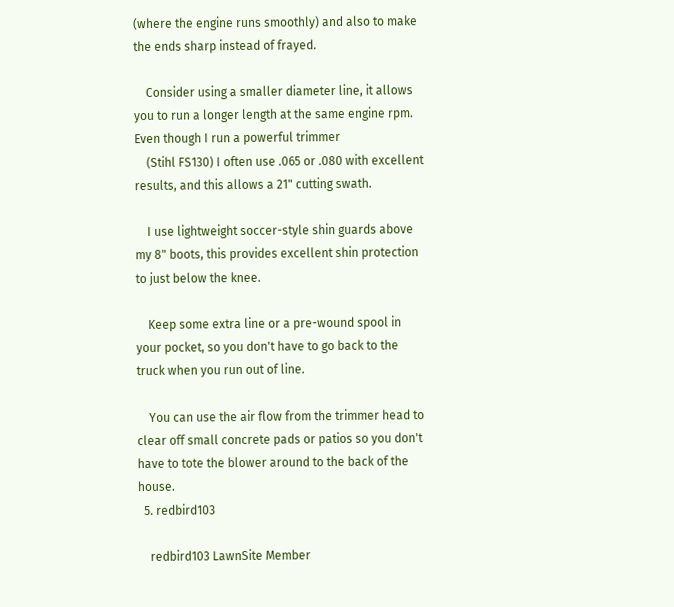(where the engine runs smoothly) and also to make the ends sharp instead of frayed.

    Consider using a smaller diameter line, it allows you to run a longer length at the same engine rpm. Even though I run a powerful trimmer
    (Stihl FS130) I often use .065 or .080 with excellent results, and this allows a 21" cutting swath.

    I use lightweight soccer-style shin guards above my 8" boots, this provides excellent shin protection to just below the knee.

    Keep some extra line or a pre-wound spool in your pocket, so you don't have to go back to the truck when you run out of line.

    You can use the air flow from the trimmer head to clear off small concrete pads or patios so you don't have to tote the blower around to the back of the house.
  5. redbird103

    redbird103 LawnSite Member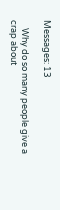Messages: 13

    Why do so many people give a crap about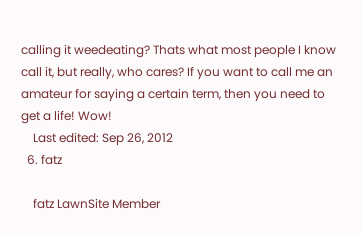calling it weedeating? Thats what most people I know call it, but really, who cares? If you want to call me an amateur for saying a certain term, then you need to get a life! Wow!
    Last edited: Sep 26, 2012
  6. fatz

    fatz LawnSite Member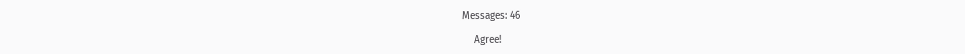Messages: 46

    Agree!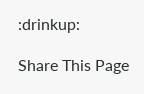:drinkup:

Share This Page